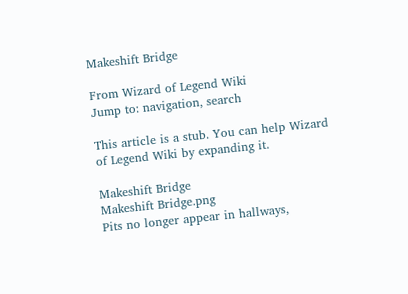Makeshift Bridge

From Wizard of Legend Wiki
Jump to: navigation, search

This article is a stub. You can help Wizard of Legend Wiki by expanding it.

Makeshift Bridge
Makeshift Bridge.png
Pits no longer appear in hallways,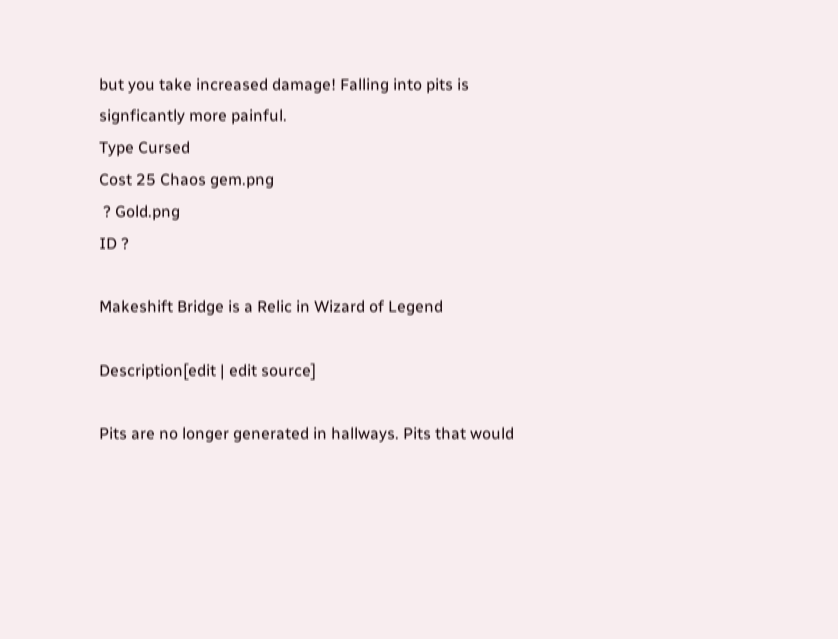but you take increased damage! Falling into pits is signficantly more painful.
Type Cursed
Cost 25 Chaos gem.png
 ? Gold.png
ID ?

Makeshift Bridge is a Relic in Wizard of Legend

Description[edit | edit source]

Pits are no longer generated in hallways. Pits that would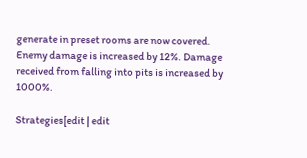generate in preset rooms are now covered. Enemy damage is increased by 12%. Damage received from falling into pits is increased by 1000%.

Strategies[edit | edit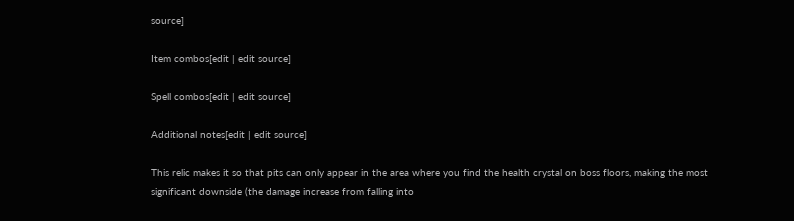source]

Item combos[edit | edit source]

Spell combos[edit | edit source]

Additional notes[edit | edit source]

This relic makes it so that pits can only appear in the area where you find the health crystal on boss floors, making the most significant downside (the damage increase from falling into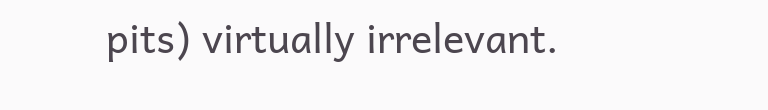pits) virtually irrelevant.